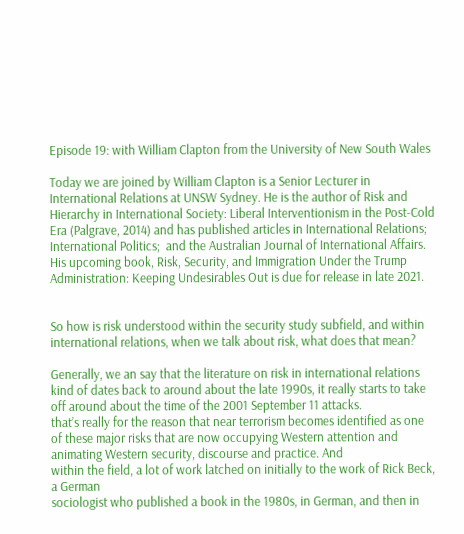Episode 19: with William Clapton from the University of New South Wales

Today we are joined by William Clapton is a Senior Lecturer in International Relations at UNSW Sydney. He is the author of Risk and Hierarchy in International Society: Liberal Interventionism in the Post-Cold Era (Palgrave, 2014) and has published articles in International Relations; International Politics;  and the Australian Journal of International Affairs. His upcoming book, Risk, Security, and Immigration Under the Trump Administration: Keeping Undesirables Out is due for release in late 2021.


So how is risk understood within the security study subfield, and within international relations, when we talk about risk, what does that mean?

Generally, we an say that the literature on risk in international relations kind of dates back to around about the late 1990s, it really starts to take off around about the time of the 2001 September 11 attacks.
that’s really for the reason that near terrorism becomes identified as one of these major risks that are now occupying Western attention and animating Western security, discourse and practice. And
within the field, a lot of work latched on initially to the work of Rick Beck,
a German
sociologist who published a book in the 1980s, in German, and then in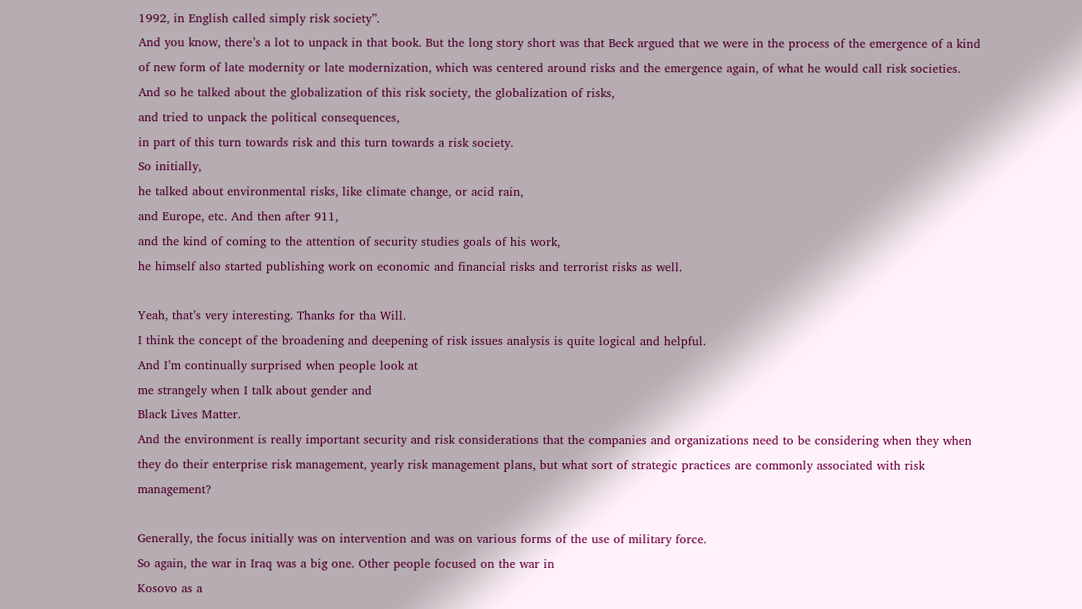1992, in English called simply risk society”.
And you know, there’s a lot to unpack in that book. But the long story short was that Beck argued that we were in the process of the emergence of a kind of new form of late modernity or late modernization, which was centered around risks and the emergence again, of what he would call risk societies.
And so he talked about the globalization of this risk society, the globalization of risks,
and tried to unpack the political consequences,
in part of this turn towards risk and this turn towards a risk society.
So initially,
he talked about environmental risks, like climate change, or acid rain,
and Europe, etc. And then after 911,
and the kind of coming to the attention of security studies goals of his work,
he himself also started publishing work on economic and financial risks and terrorist risks as well.

Yeah, that’s very interesting. Thanks for tha Will.
I think the concept of the broadening and deepening of risk issues analysis is quite logical and helpful.
And I’m continually surprised when people look at
me strangely when I talk about gender and
Black Lives Matter.
And the environment is really important security and risk considerations that the companies and organizations need to be considering when they when they do their enterprise risk management, yearly risk management plans, but what sort of strategic practices are commonly associated with risk management?

Generally, the focus initially was on intervention and was on various forms of the use of military force.
So again, the war in Iraq was a big one. Other people focused on the war in
Kosovo as a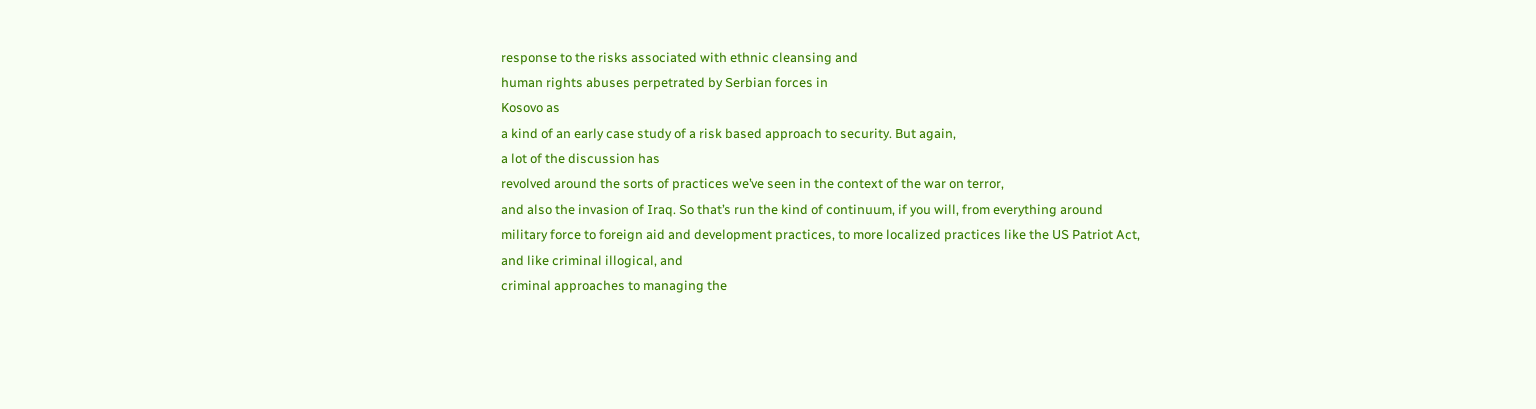response to the risks associated with ethnic cleansing and
human rights abuses perpetrated by Serbian forces in
Kosovo as
a kind of an early case study of a risk based approach to security. But again,
a lot of the discussion has
revolved around the sorts of practices we’ve seen in the context of the war on terror,
and also the invasion of Iraq. So that’s run the kind of continuum, if you will, from everything around military force to foreign aid and development practices, to more localized practices like the US Patriot Act,
and like criminal illogical, and
criminal approaches to managing the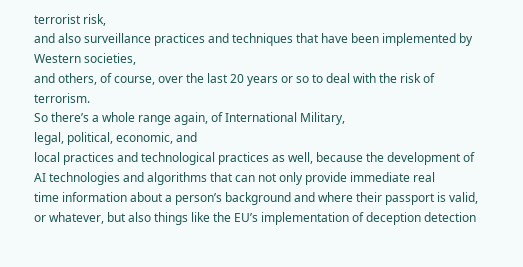terrorist risk,
and also surveillance practices and techniques that have been implemented by Western societies,
and others, of course, over the last 20 years or so to deal with the risk of terrorism.
So there’s a whole range again, of International Military,
legal, political, economic, and
local practices and technological practices as well, because the development of AI technologies and algorithms that can not only provide immediate real
time information about a person’s background and where their passport is valid, or whatever, but also things like the EU’s implementation of deception detection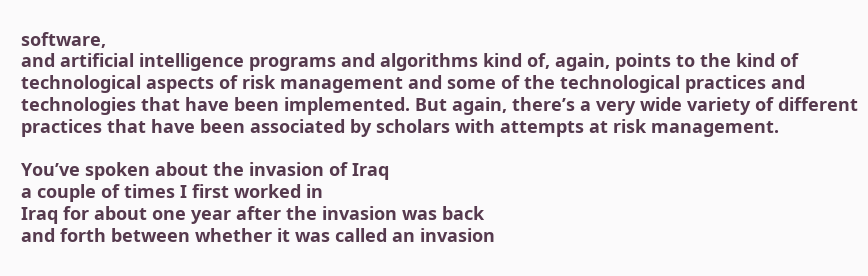software,
and artificial intelligence programs and algorithms kind of, again, points to the kind of technological aspects of risk management and some of the technological practices and technologies that have been implemented. But again, there’s a very wide variety of different practices that have been associated by scholars with attempts at risk management.

You’ve spoken about the invasion of Iraq
a couple of times I first worked in
Iraq for about one year after the invasion was back
and forth between whether it was called an invasion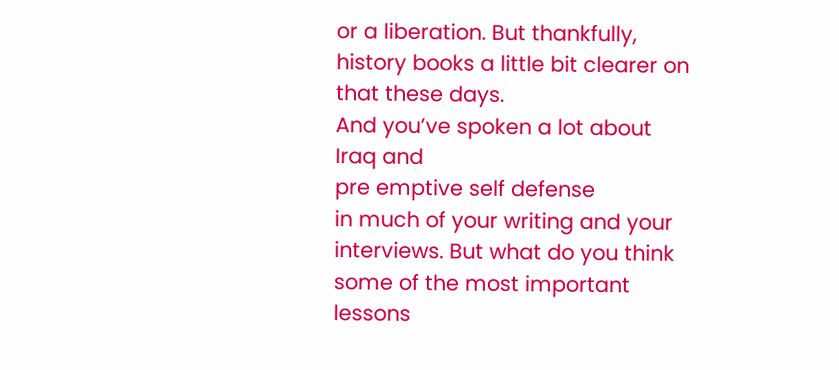or a liberation. But thankfully, history books a little bit clearer on that these days.
And you’ve spoken a lot about Iraq and
pre emptive self defense
in much of your writing and your interviews. But what do you think some of the most important lessons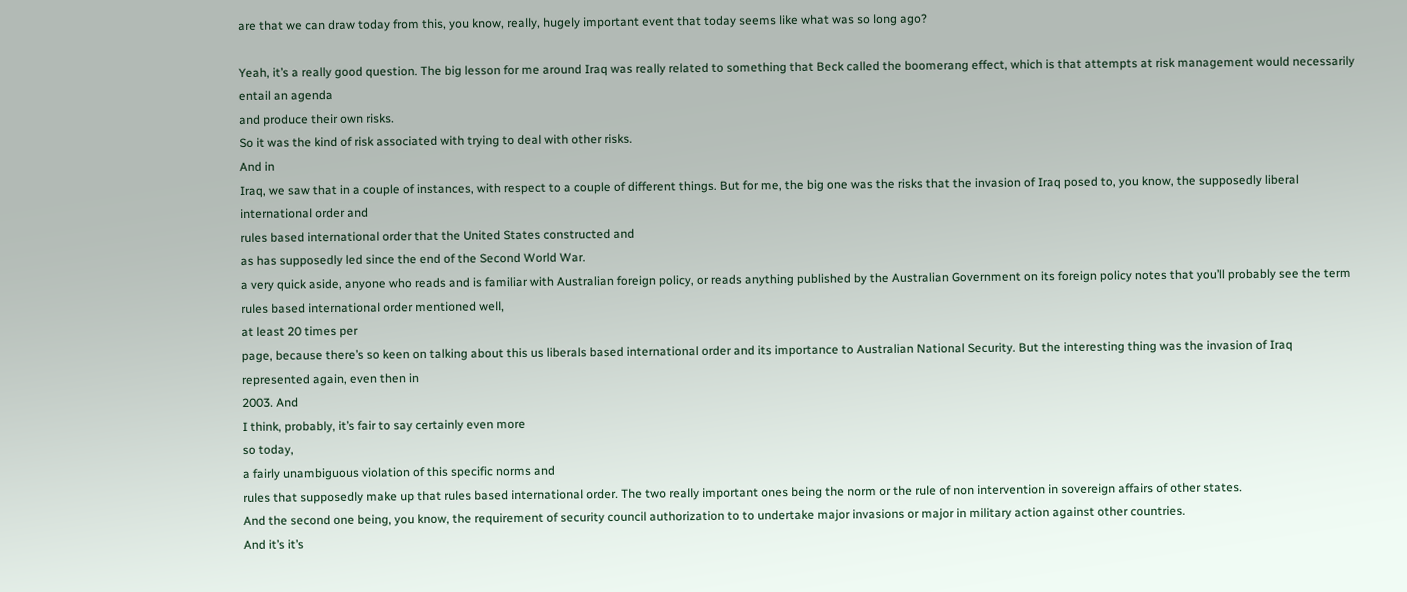are that we can draw today from this, you know, really, hugely important event that today seems like what was so long ago?

Yeah, it’s a really good question. The big lesson for me around Iraq was really related to something that Beck called the boomerang effect, which is that attempts at risk management would necessarily entail an agenda
and produce their own risks.
So it was the kind of risk associated with trying to deal with other risks.
And in
Iraq, we saw that in a couple of instances, with respect to a couple of different things. But for me, the big one was the risks that the invasion of Iraq posed to, you know, the supposedly liberal international order and
rules based international order that the United States constructed and
as has supposedly led since the end of the Second World War.
a very quick aside, anyone who reads and is familiar with Australian foreign policy, or reads anything published by the Australian Government on its foreign policy notes that you’ll probably see the term rules based international order mentioned well,
at least 20 times per
page, because there’s so keen on talking about this us liberals based international order and its importance to Australian National Security. But the interesting thing was the invasion of Iraq represented again, even then in
2003. And
I think, probably, it’s fair to say certainly even more
so today,
a fairly unambiguous violation of this specific norms and
rules that supposedly make up that rules based international order. The two really important ones being the norm or the rule of non intervention in sovereign affairs of other states.
And the second one being, you know, the requirement of security council authorization to to undertake major invasions or major in military action against other countries.
And it’s it’s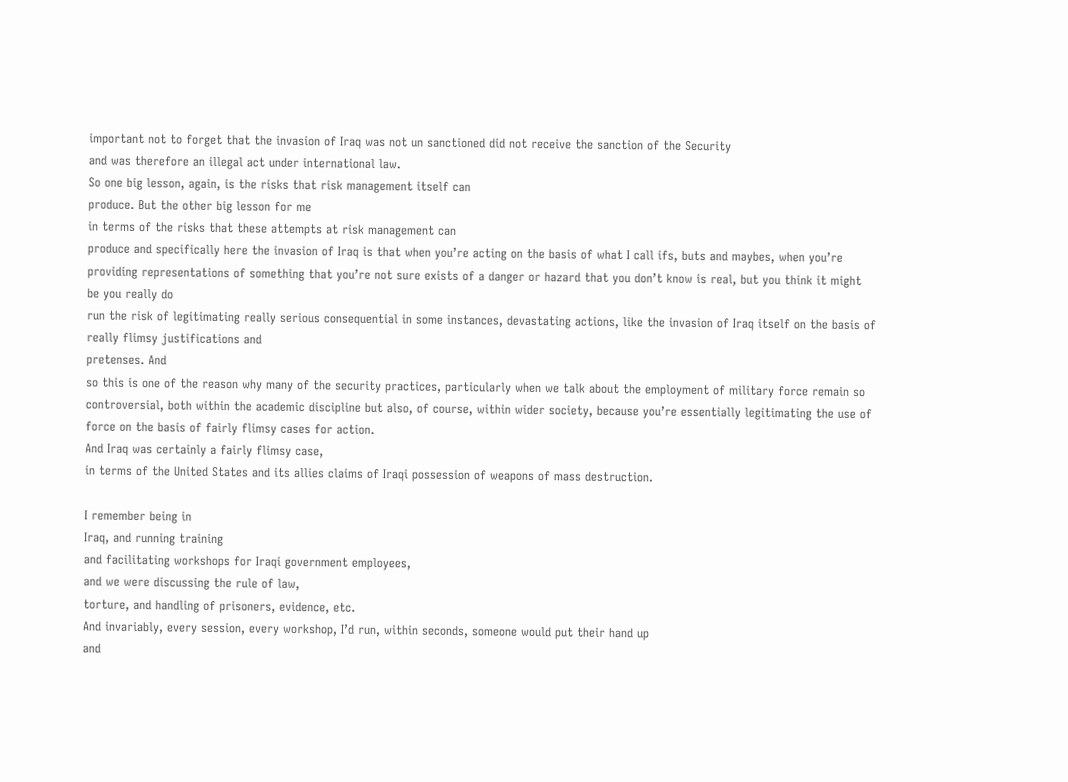important not to forget that the invasion of Iraq was not un sanctioned did not receive the sanction of the Security
and was therefore an illegal act under international law.
So one big lesson, again, is the risks that risk management itself can
produce. But the other big lesson for me
in terms of the risks that these attempts at risk management can
produce and specifically here the invasion of Iraq is that when you’re acting on the basis of what I call ifs, buts and maybes, when you’re providing representations of something that you’re not sure exists of a danger or hazard that you don’t know is real, but you think it might be you really do
run the risk of legitimating really serious consequential in some instances, devastating actions, like the invasion of Iraq itself on the basis of really flimsy justifications and
pretenses. And
so this is one of the reason why many of the security practices, particularly when we talk about the employment of military force remain so
controversial, both within the academic discipline but also, of course, within wider society, because you’re essentially legitimating the use of force on the basis of fairly flimsy cases for action.
And Iraq was certainly a fairly flimsy case,
in terms of the United States and its allies claims of Iraqi possession of weapons of mass destruction.

I remember being in
Iraq, and running training
and facilitating workshops for Iraqi government employees,
and we were discussing the rule of law,
torture, and handling of prisoners, evidence, etc.
And invariably, every session, every workshop, I’d run, within seconds, someone would put their hand up
and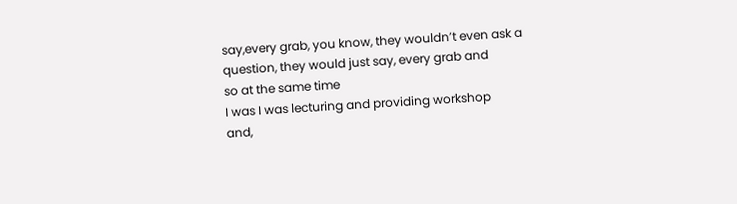say,every grab, you know, they wouldn’t even ask a question, they would just say, every grab and
so at the same time
I was I was lecturing and providing workshop
and,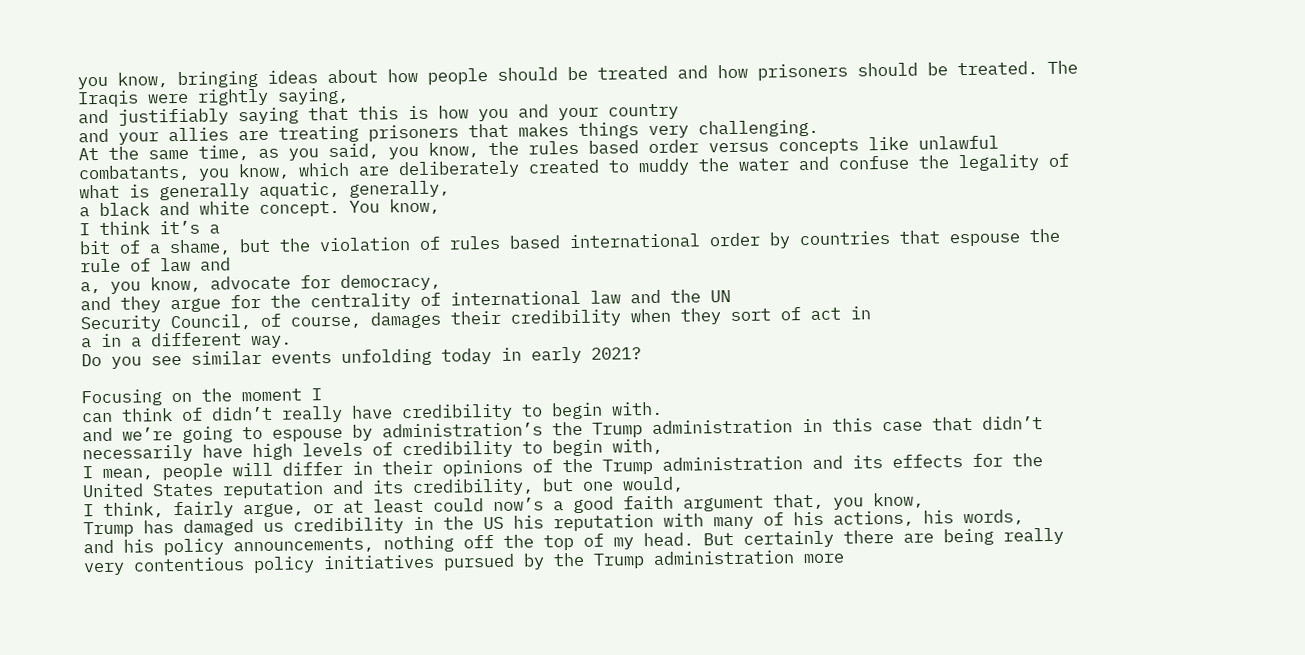you know, bringing ideas about how people should be treated and how prisoners should be treated. The Iraqis were rightly saying,
and justifiably saying that this is how you and your country
and your allies are treating prisoners that makes things very challenging.
At the same time, as you said, you know, the rules based order versus concepts like unlawful combatants, you know, which are deliberately created to muddy the water and confuse the legality of what is generally aquatic, generally,
a black and white concept. You know,
I think it’s a
bit of a shame, but the violation of rules based international order by countries that espouse the rule of law and
a, you know, advocate for democracy,
and they argue for the centrality of international law and the UN
Security Council, of course, damages their credibility when they sort of act in
a in a different way.
Do you see similar events unfolding today in early 2021?

Focusing on the moment I
can think of didn’t really have credibility to begin with.
and we’re going to espouse by administration’s the Trump administration in this case that didn’t necessarily have high levels of credibility to begin with,
I mean, people will differ in their opinions of the Trump administration and its effects for the United States reputation and its credibility, but one would,
I think, fairly argue, or at least could now’s a good faith argument that, you know,
Trump has damaged us credibility in the US his reputation with many of his actions, his words,
and his policy announcements, nothing off the top of my head. But certainly there are being really very contentious policy initiatives pursued by the Trump administration more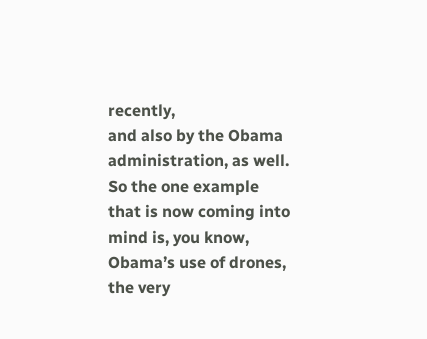recently,
and also by the Obama administration, as well.
So the one example that is now coming into mind is, you know, Obama’s use of drones, the very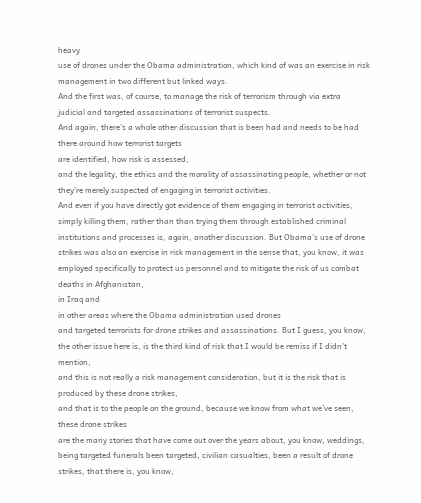heavy
use of drones under the Obama administration, which kind of was an exercise in risk management in two different but linked ways.
And the first was, of course, to manage the risk of terrorism through via extra
judicial and targeted assassinations of terrorist suspects.
And again, there’s a whole other discussion that is been had and needs to be had there around how terrorist targets
are identified, how risk is assessed,
and the legality, the ethics and the morality of assassinating people, whether or not they’re merely suspected of engaging in terrorist activities.
And even if you have directly got evidence of them engaging in terrorist activities, simply killing them, rather than than trying them through established criminal institutions and processes is, again, another discussion. But Obama’s use of drone strikes was also an exercise in risk management in the sense that, you know, it was employed specifically to protect us personnel and to mitigate the risk of us combat deaths in Afghanistan,
in Iraq and
in other areas where the Obama administration used drones
and targeted terrorists for drone strikes and assassinations. But I guess, you know, the other issue here is, is the third kind of risk that I would be remiss if I didn’t mention,
and this is not really a risk management consideration, but it is the risk that is produced by these drone strikes,
and that is to the people on the ground, because we know from what we’ve seen, these drone strikes
are the many stories that have come out over the years about, you know, weddings, being targeted funerals been targeted, civilian casualties, been a result of drone strikes, that there is, you know,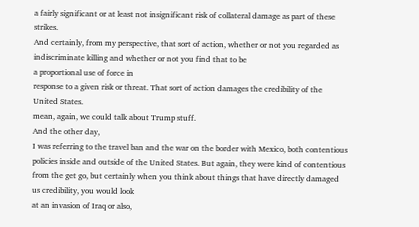a fairly significant or at least not insignificant risk of collateral damage as part of these strikes.
And certainly, from my perspective, that sort of action, whether or not you regarded as indiscriminate killing and whether or not you find that to be
a proportional use of force in
response to a given risk or threat. That sort of action damages the credibility of the United States.
mean, again, we could talk about Trump stuff.
And the other day,
I was referring to the travel ban and the war on the border with Mexico, both contentious policies inside and outside of the United States. But again, they were kind of contentious from the get go, but certainly when you think about things that have directly damaged us credibility, you would look
at an invasion of Iraq or also,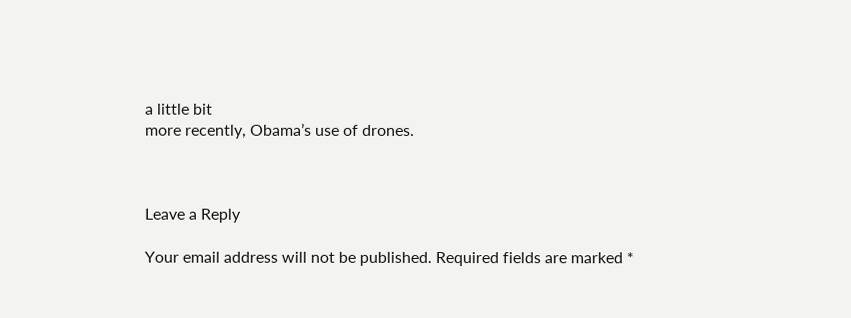a little bit
more recently, Obama’s use of drones.



Leave a Reply

Your email address will not be published. Required fields are marked *